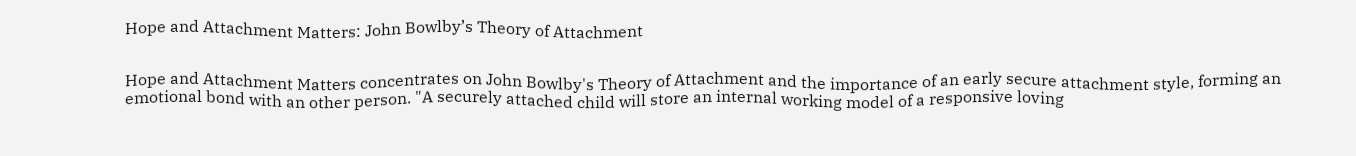Hope and Attachment Matters: John Bowlby’s Theory of Attachment


Hope and Attachment Matters concentrates on John Bowlby's Theory of Attachment and the importance of an early secure attachment style, forming an emotional bond with an other person. "A securely attached child will store an internal working model of a responsive loving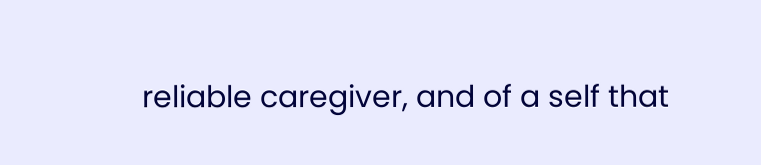reliable caregiver, and of a self that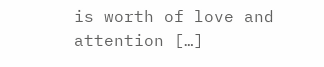is worth of love and attention […]